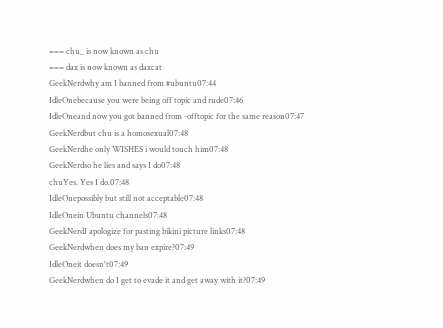=== chu_ is now known as chu
=== dax is now known as daxcat
GeekNerdwhy am I banned from #ubuntu07:44
IdleOnebecause you were being off topic and rude07:46
IdleOneand now you got banned from -offtopic for the same reason07:47
GeekNerdbut chu is a homosexual07:48
GeekNerdhe only WISHES i would touch him07:48
GeekNerdso he lies and says I do07:48
chuYes. Yes I do.07:48
IdleOnepossibly but still not acceptable07:48
IdleOnein Ubuntu channels07:48
GeekNerdI apologize for pasting bikini picture links07:48
GeekNerdwhen does my ban expire?07:49
IdleOneit doesn't07:49
GeekNerdwhen do I get to evade it and get away with it?07:49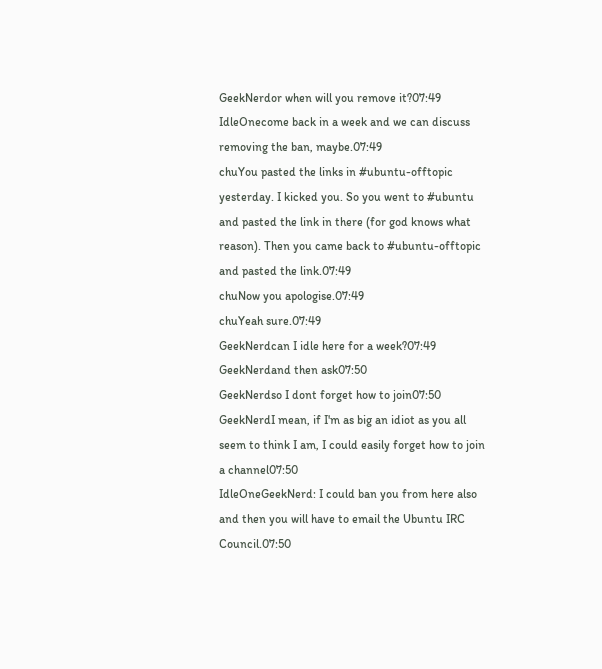GeekNerdor when will you remove it?07:49
IdleOnecome back in a week and we can discuss removing the ban, maybe.07:49
chuYou pasted the links in #ubuntu-offtopic yesterday. I kicked you. So you went to #ubuntu and pasted the link in there (for god knows what reason). Then you came back to #ubuntu-offtopic and pasted the link.07:49
chuNow you apologise.07:49
chuYeah sure.07:49
GeekNerdcan I idle here for a week?07:49
GeekNerdand then ask07:50
GeekNerdso I dont forget how to join07:50
GeekNerdI mean, if I'm as big an idiot as you all seem to think I am, I could easily forget how to join a channel07:50
IdleOneGeekNerd: I could ban you from here also and then you will have to email the Ubuntu IRC Council.07:50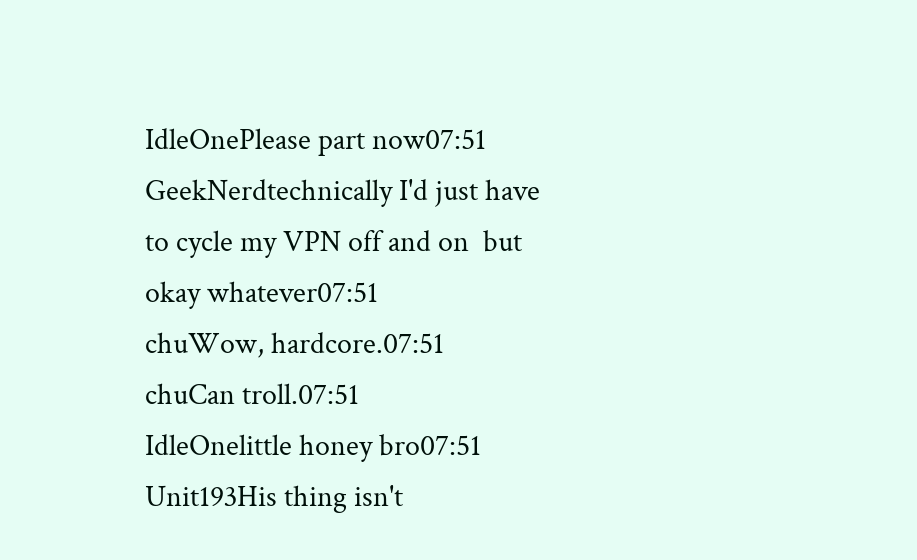IdleOnePlease part now07:51
GeekNerdtechnically I'd just have to cycle my VPN off and on  but okay whatever07:51
chuWow, hardcore.07:51
chuCan troll.07:51
IdleOnelittle honey bro07:51
Unit193His thing isn't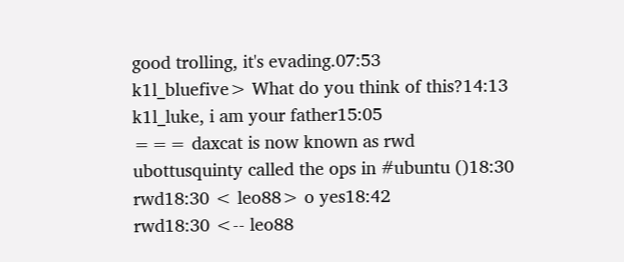good trolling, it's evading.07:53
k1l_bluefive> What do you think of this?14:13
k1l_luke, i am your father15:05
=== daxcat is now known as rwd
ubottusquinty called the ops in #ubuntu ()18:30
rwd18:30 < leo88> o yes18:42
rwd18:30 <-- leo88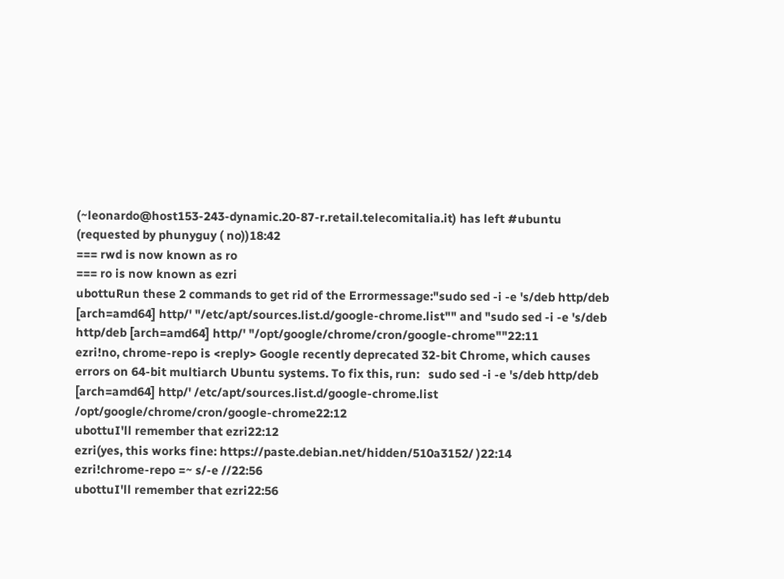(~leonardo@host153-243-dynamic.20-87-r.retail.telecomitalia.it) has left #ubuntu (requested by phunyguy ( no))18:42
=== rwd is now known as ro
=== ro is now known as ezri
ubottuRun these 2 commands to get rid of the Errormessage:"sudo sed -i -e 's/deb http/deb [arch=amd64] http/' "/etc/apt/sources.list.d/google-chrome.list"" and "sudo sed -i -e 's/deb http/deb [arch=amd64] http/' "/opt/google/chrome/cron/google-chrome""22:11
ezri!no, chrome-repo is <reply> Google recently deprecated 32-bit Chrome, which causes errors on 64-bit multiarch Ubuntu systems. To fix this, run:   sudo sed -i -e 's/deb http/deb [arch=amd64] http/' /etc/apt/sources.list.d/google-chrome.list /opt/google/chrome/cron/google-chrome22:12
ubottuI'll remember that ezri22:12
ezri(yes, this works fine: https://paste.debian.net/hidden/510a3152/ )22:14
ezri!chrome-repo =~ s/-e //22:56
ubottuI'll remember that ezri22:56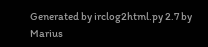Generated by irclog2html.py 2.7 by Marius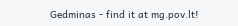Gedminas - find it at mg.pov.lt!